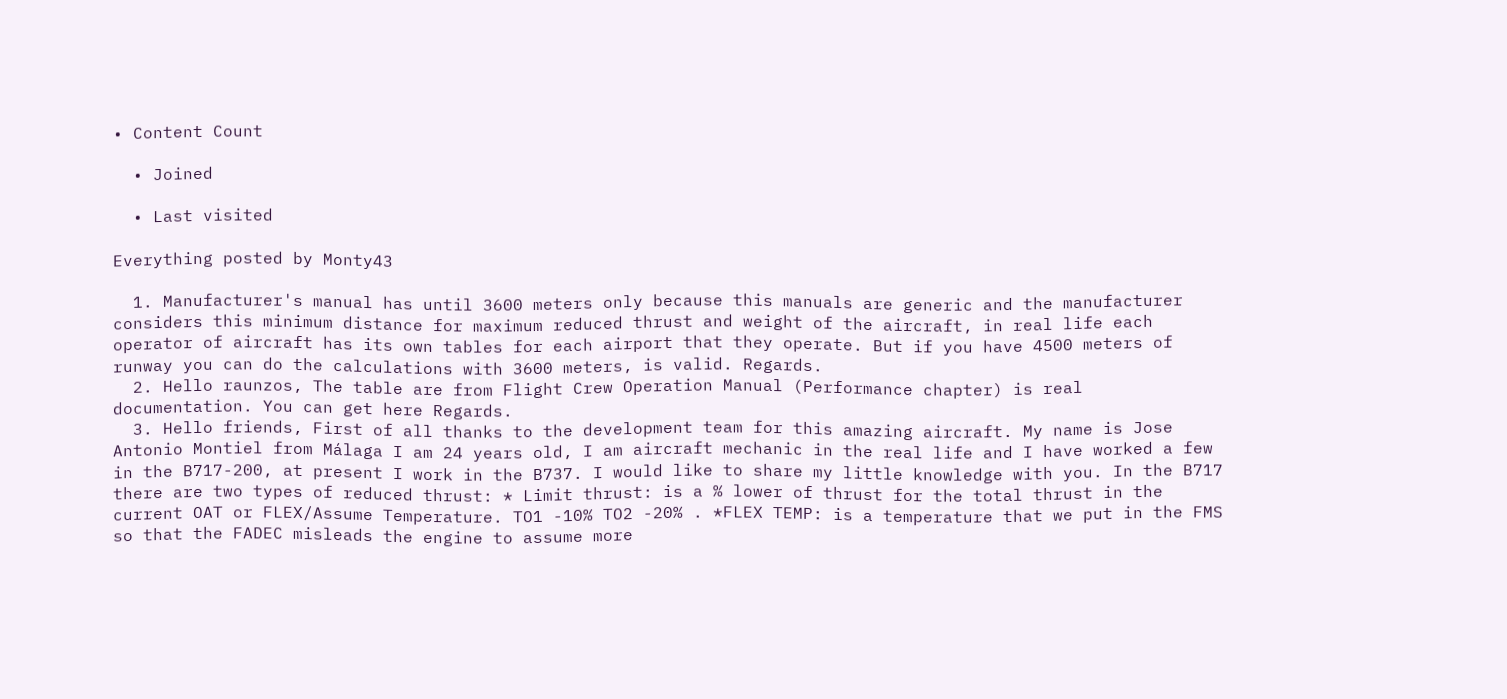• Content Count

  • Joined

  • Last visited

Everything posted by Monty43

  1. Manufacturer's manual has until 3600 meters only because this manuals are generic and the manufacturer considers this minimum distance for maximum reduced thrust and weight of the aircraft, in real life each operator of aircraft has its own tables for each airport that they operate. But if you have 4500 meters of runway you can do the calculations with 3600 meters, is valid. Regards.
  2. Hello raunzos, The table are from Flight Crew Operation Manual (Performance chapter) is real documentation. You can get here Regards.
  3. Hello friends, First of all thanks to the development team for this amazing aircraft. My name is Jose Antonio Montiel from Málaga I am 24 years old, I am aircraft mechanic in the real life and I have worked a few in the B717-200, at present I work in the B737. I would like to share my little knowledge with you. In the B717 there are two types of reduced thrust: * Limit thrust: is a % lower of thrust for the total thrust in the current OAT or FLEX/Assume Temperature. TO1 -10% TO2 -20% . *FLEX TEMP: is a temperature that we put in the FMS so that the FADEC misleads the engine to assume more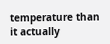temperature than it actually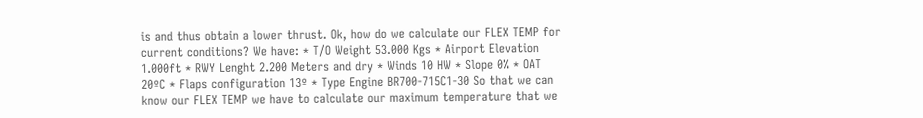is and thus obtain a lower thrust. Ok, how do we calculate our FLEX TEMP for current conditions? We have: * T/O Weight 53.000 Kgs * Airport Elevation 1.000ft * RWY Lenght 2.200 Meters and dry * Winds 10 HW * Slope 0% * OAT 20ºC * Flaps configuration 13º * Type Engine BR700-715C1-30 So that we can know our FLEX TEMP we have to calculate our maximum temperature that we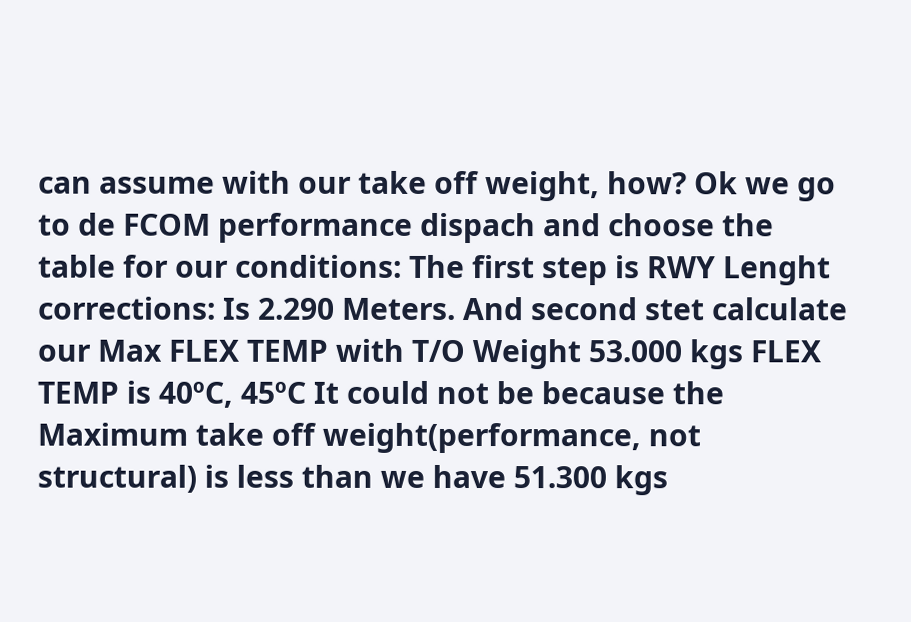can assume with our take off weight, how? Ok we go to de FCOM performance dispach and choose the table for our conditions: The first step is RWY Lenght corrections: Is 2.290 Meters. And second stet calculate our Max FLEX TEMP with T/O Weight 53.000 kgs FLEX TEMP is 40ºC, 45ºC It could not be because the Maximum take off weight(performance, not structural) is less than we have 51.300 kgs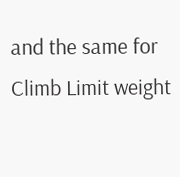and the same for Climb Limit weight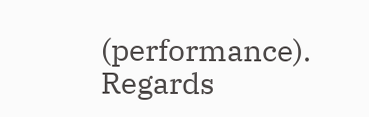(performance). Regards